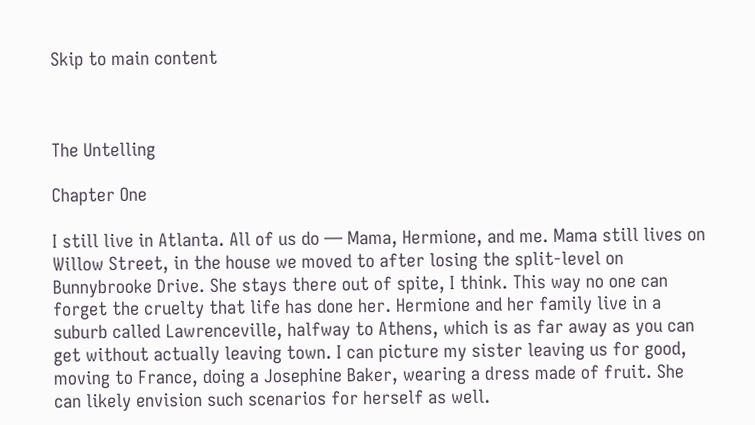Skip to main content



The Untelling

Chapter One

I still live in Atlanta. All of us do — Mama, Hermione, and me. Mama still lives on Willow Street, in the house we moved to after losing the split-level on Bunnybrooke Drive. She stays there out of spite, I think. This way no one can forget the cruelty that life has done her. Hermione and her family live in a suburb called Lawrenceville, halfway to Athens, which is as far away as you can get without actually leaving town. I can picture my sister leaving us for good, moving to France, doing a Josephine Baker, wearing a dress made of fruit. She can likely envision such scenarios for herself as well.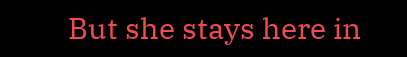But she stays here in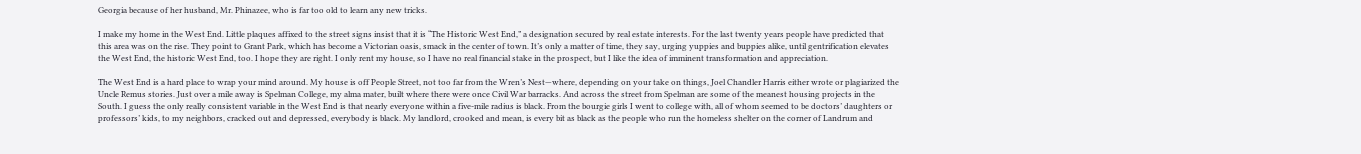Georgia because of her husband, Mr. Phinazee, who is far too old to learn any new tricks.

I make my home in the West End. Little plaques affixed to the street signs insist that it is “The Historic West End,” a designation secured by real estate interests. For the last twenty years people have predicted that this area was on the rise. They point to Grant Park, which has become a Victorian oasis, smack in the center of town. It’s only a matter of time, they say, urging yuppies and buppies alike, until gentrification elevates the West End, the historic West End, too. I hope they are right. I only rent my house, so I have no real financial stake in the prospect, but I like the idea of imminent transformation and appreciation.

The West End is a hard place to wrap your mind around. My house is off People Street, not too far from the Wren’s Nest—where, depending on your take on things, Joel Chandler Harris either wrote or plagiarized the Uncle Remus stories. Just over a mile away is Spelman College, my alma mater, built where there were once Civil War barracks. And across the street from Spelman are some of the meanest housing projects in the South. I guess the only really consistent variable in the West End is that nearly everyone within a five-mile radius is black. From the bourgie girls I went to college with, all of whom seemed to be doctors’ daughters or professors’ kids, to my neighbors, cracked out and depressed, everybody is black. My landlord, crooked and mean, is every bit as black as the people who run the homeless shelter on the corner of Landrum and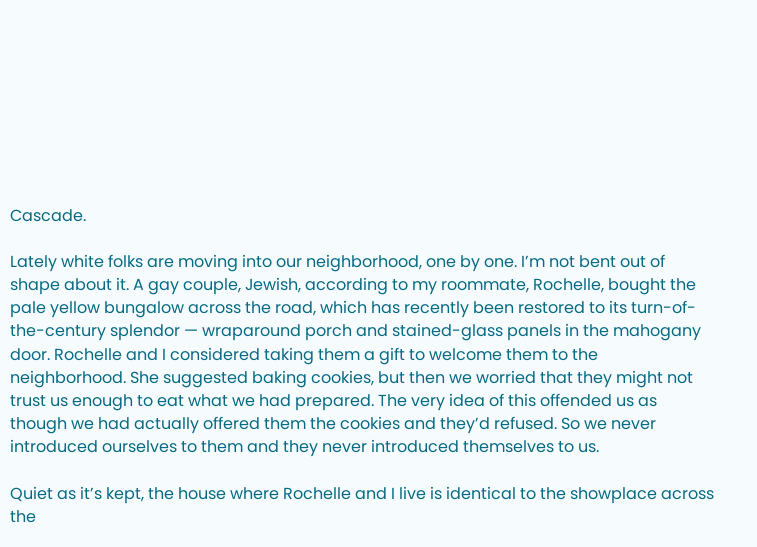Cascade.

Lately white folks are moving into our neighborhood, one by one. I’m not bent out of shape about it. A gay couple, Jewish, according to my roommate, Rochelle, bought the pale yellow bungalow across the road, which has recently been restored to its turn-of-the-century splendor — wraparound porch and stained-glass panels in the mahogany door. Rochelle and I considered taking them a gift to welcome them to the neighborhood. She suggested baking cookies, but then we worried that they might not trust us enough to eat what we had prepared. The very idea of this offended us as though we had actually offered them the cookies and they’d refused. So we never introduced ourselves to them and they never introduced themselves to us.

Quiet as it’s kept, the house where Rochelle and I live is identical to the showplace across the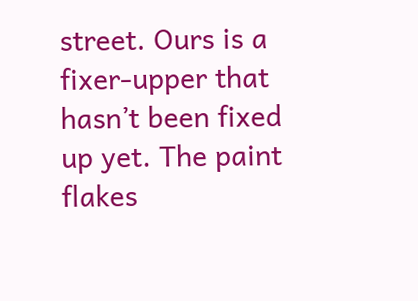street. Ours is a fixer-upper that hasn’t been fixed up yet. The paint flakes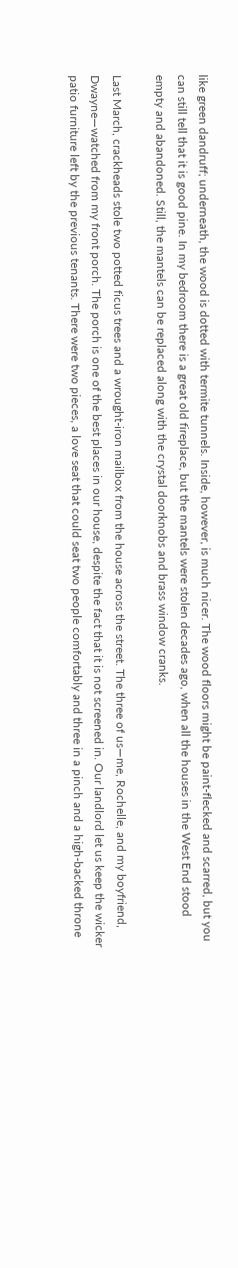like green dandruff; underneath, the wood is dotted with termite tunnels. Inside, however, is much nicer. The wood floors might be paint-flecked and scarred, but you can still tell that it is good pine. In my bedroom there is a great old fireplace, but the mantels were stolen decades ago, when all the houses in the West End stood empty and abandoned. Still, the mantels can be replaced along with the crystal doorknobs and brass window cranks.

Last March, crackheads stole two potted ficus trees and a wrought-iron mailbox from the house across the street. The three of us—me, Rochelle, and my boyfriend, Dwayne—watched from my front porch. The porch is one of the best places in our house, despite the fact that it is not screened in. Our landlord let us keep the wicker patio furniture left by the previous tenants. There were two pieces, a love seat that could seat two people comfortably and three in a pinch and a high-backed throne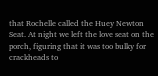that Rochelle called the Huey Newton Seat. At night we left the love seat on the porch, figuring that it was too bulky for crackheads to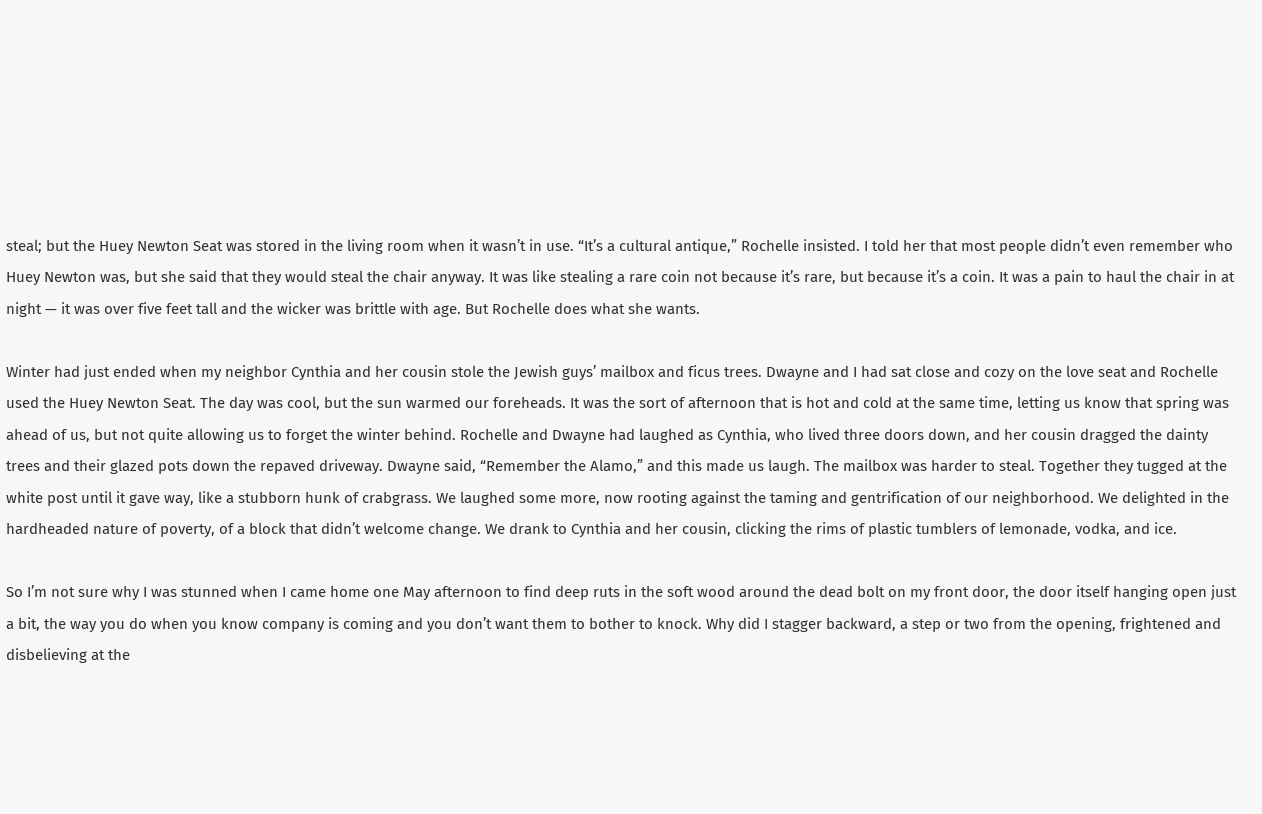steal; but the Huey Newton Seat was stored in the living room when it wasn’t in use. “It’s a cultural antique,” Rochelle insisted. I told her that most people didn’t even remember who Huey Newton was, but she said that they would steal the chair anyway. It was like stealing a rare coin not because it’s rare, but because it’s a coin. It was a pain to haul the chair in at night — it was over five feet tall and the wicker was brittle with age. But Rochelle does what she wants.

Winter had just ended when my neighbor Cynthia and her cousin stole the Jewish guys’ mailbox and ficus trees. Dwayne and I had sat close and cozy on the love seat and Rochelle used the Huey Newton Seat. The day was cool, but the sun warmed our foreheads. It was the sort of afternoon that is hot and cold at the same time, letting us know that spring was ahead of us, but not quite allowing us to forget the winter behind. Rochelle and Dwayne had laughed as Cynthia, who lived three doors down, and her cousin dragged the dainty trees and their glazed pots down the repaved driveway. Dwayne said, “Remember the Alamo,” and this made us laugh. The mailbox was harder to steal. Together they tugged at the white post until it gave way, like a stubborn hunk of crabgrass. We laughed some more, now rooting against the taming and gentrification of our neighborhood. We delighted in the hardheaded nature of poverty, of a block that didn’t welcome change. We drank to Cynthia and her cousin, clicking the rims of plastic tumblers of lemonade, vodka, and ice.

So I’m not sure why I was stunned when I came home one May afternoon to find deep ruts in the soft wood around the dead bolt on my front door, the door itself hanging open just a bit, the way you do when you know company is coming and you don’t want them to bother to knock. Why did I stagger backward, a step or two from the opening, frightened and disbelieving at the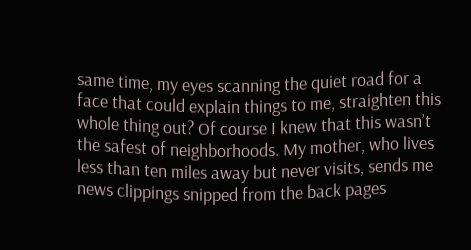same time, my eyes scanning the quiet road for a face that could explain things to me, straighten this whole thing out? Of course I knew that this wasn’t the safest of neighborhoods. My mother, who lives less than ten miles away but never visits, sends me news clippings snipped from the back pages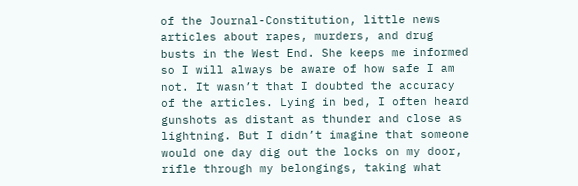of the Journal-Constitution, little news articles about rapes, murders, and drug busts in the West End. She keeps me informed so I will always be aware of how safe I am not. It wasn’t that I doubted the accuracy of the articles. Lying in bed, I often heard gunshots as distant as thunder and close as lightning. But I didn’t imagine that someone would one day dig out the locks on my door, rifle through my belongings, taking what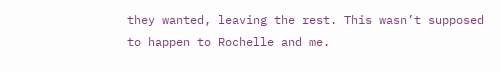they wanted, leaving the rest. This wasn’t supposed to happen to Rochelle and me.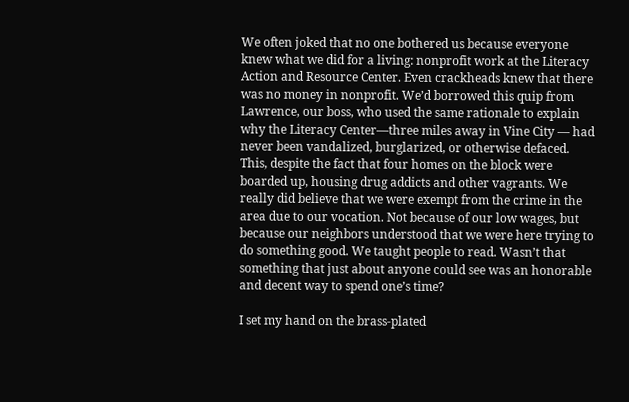We often joked that no one bothered us because everyone knew what we did for a living: nonprofit work at the Literacy Action and Resource Center. Even crackheads knew that there was no money in nonprofit. We’d borrowed this quip from Lawrence, our boss, who used the same rationale to explain why the Literacy Center—three miles away in Vine City — had never been vandalized, burglarized, or otherwise defaced. This, despite the fact that four homes on the block were boarded up, housing drug addicts and other vagrants. We really did believe that we were exempt from the crime in the area due to our vocation. Not because of our low wages, but because our neighbors understood that we were here trying to do something good. We taught people to read. Wasn’t that something that just about anyone could see was an honorable and decent way to spend one’s time?

I set my hand on the brass-plated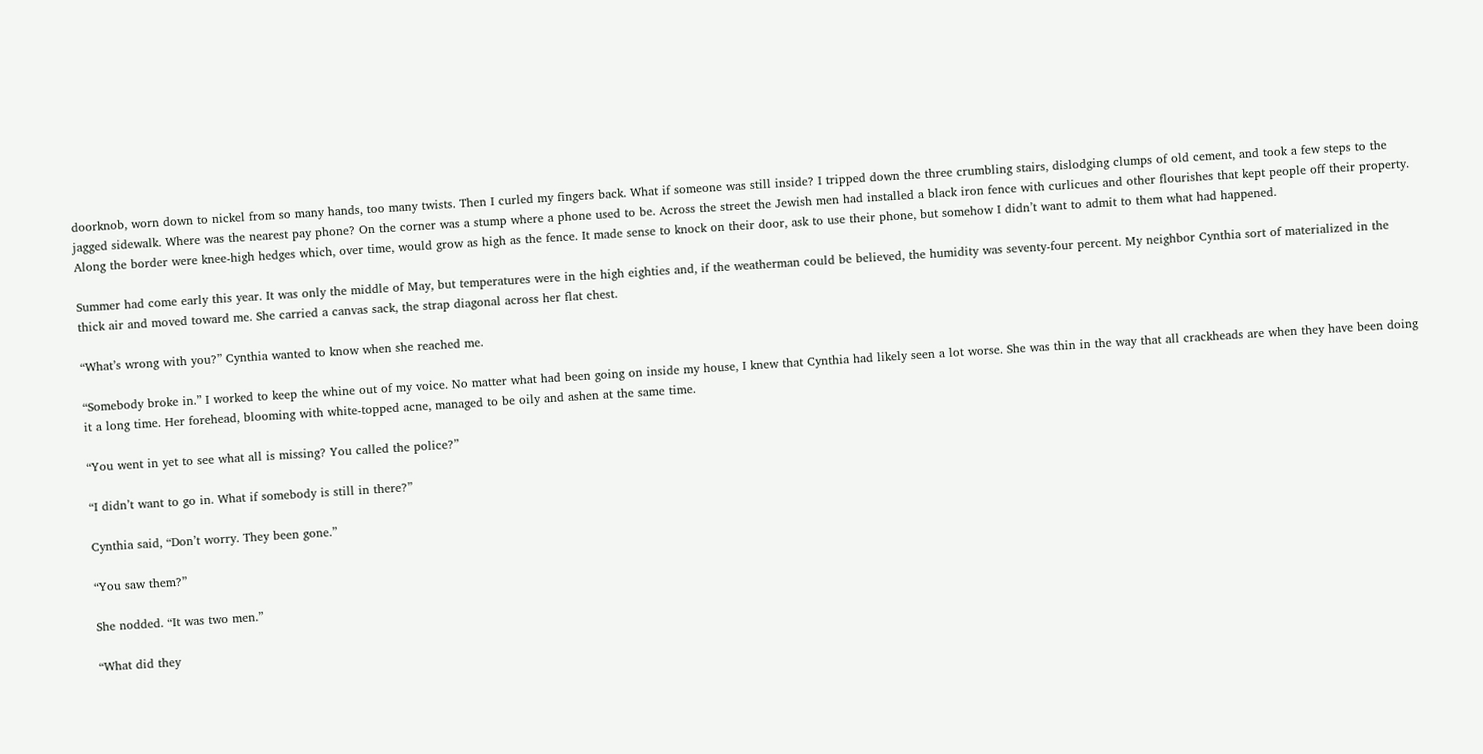doorknob, worn down to nickel from so many hands, too many twists. Then I curled my fingers back. What if someone was still inside? I tripped down the three crumbling stairs, dislodging clumps of old cement, and took a few steps to the jagged sidewalk. Where was the nearest pay phone? On the corner was a stump where a phone used to be. Across the street the Jewish men had installed a black iron fence with curlicues and other flourishes that kept people off their property. Along the border were knee-high hedges which, over time, would grow as high as the fence. It made sense to knock on their door, ask to use their phone, but somehow I didn’t want to admit to them what had happened.

Summer had come early this year. It was only the middle of May, but temperatures were in the high eighties and, if the weatherman could be believed, the humidity was seventy-four percent. My neighbor Cynthia sort of materialized in the thick air and moved toward me. She carried a canvas sack, the strap diagonal across her flat chest.

“What’s wrong with you?” Cynthia wanted to know when she reached me.

“Somebody broke in.” I worked to keep the whine out of my voice. No matter what had been going on inside my house, I knew that Cynthia had likely seen a lot worse. She was thin in the way that all crackheads are when they have been doing it a long time. Her forehead, blooming with white-topped acne, managed to be oily and ashen at the same time.

“You went in yet to see what all is missing? You called the police?”

“I didn’t want to go in. What if somebody is still in there?”

Cynthia said, “Don’t worry. They been gone.”

“You saw them?”

She nodded. “It was two men.”

“What did they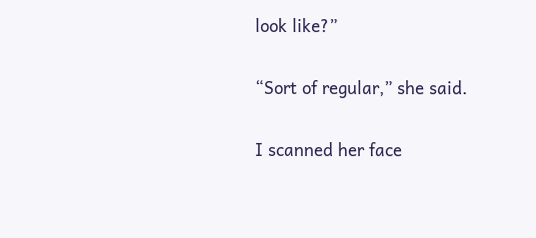look like?”

“Sort of regular,” she said.

I scanned her face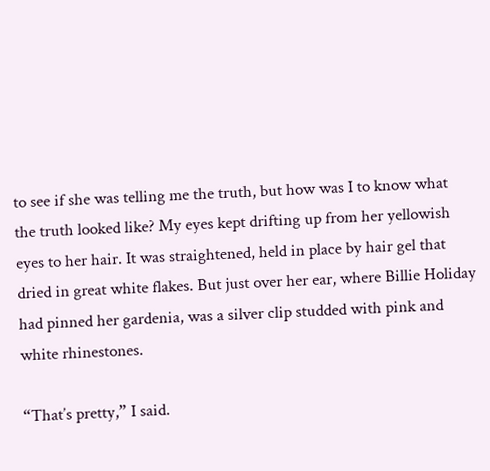to see if she was telling me the truth, but how was I to know what the truth looked like? My eyes kept drifting up from her yellowish eyes to her hair. It was straightened, held in place by hair gel that dried in great white flakes. But just over her ear, where Billie Holiday had pinned her gardenia, was a silver clip studded with pink and white rhinestones.

“That’s pretty,” I said.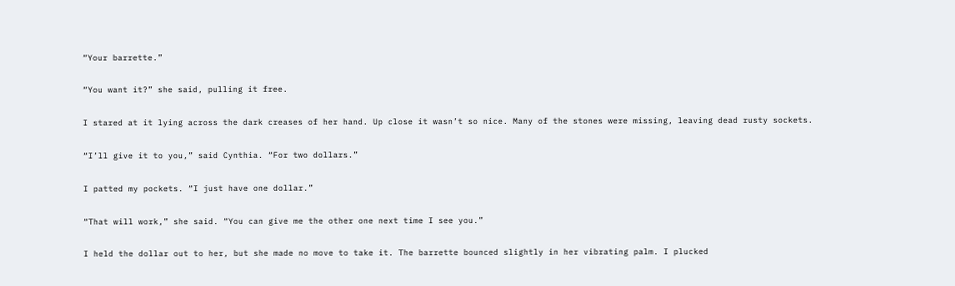“Your barrette.”

“You want it?” she said, pulling it free.

I stared at it lying across the dark creases of her hand. Up close it wasn’t so nice. Many of the stones were missing, leaving dead rusty sockets.

“I’ll give it to you,” said Cynthia. “For two dollars.”

I patted my pockets. “I just have one dollar.”

“That will work,” she said. “You can give me the other one next time I see you.”

I held the dollar out to her, but she made no move to take it. The barrette bounced slightly in her vibrating palm. I plucked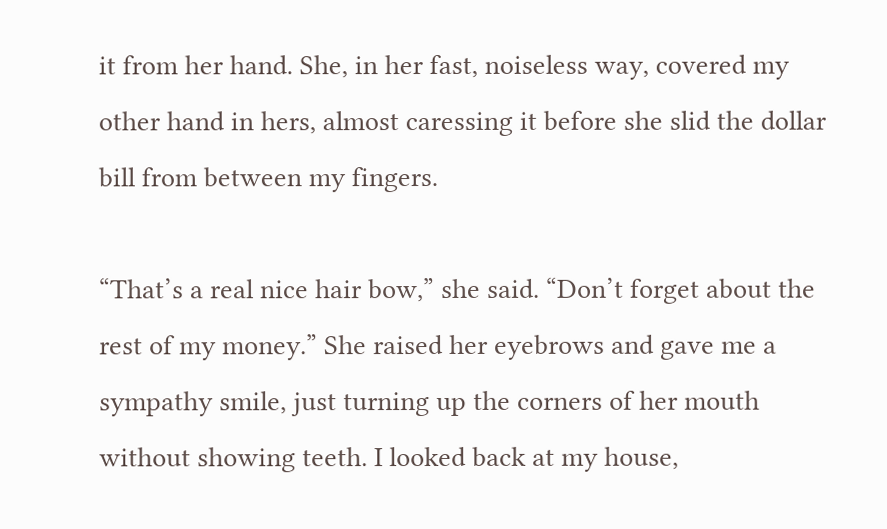it from her hand. She, in her fast, noiseless way, covered my other hand in hers, almost caressing it before she slid the dollar bill from between my fingers.

“That’s a real nice hair bow,” she said. “Don’t forget about the rest of my money.” She raised her eyebrows and gave me a sympathy smile, just turning up the corners of her mouth without showing teeth. I looked back at my house,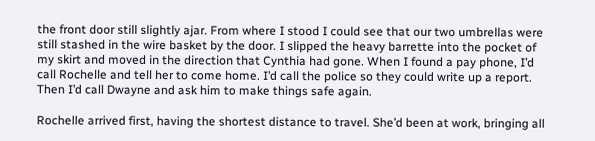the front door still slightly ajar. From where I stood I could see that our two umbrellas were still stashed in the wire basket by the door. I slipped the heavy barrette into the pocket of my skirt and moved in the direction that Cynthia had gone. When I found a pay phone, I’d call Rochelle and tell her to come home. I’d call the police so they could write up a report. Then I’d call Dwayne and ask him to make things safe again.

Rochelle arrived first, having the shortest distance to travel. She’d been at work, bringing all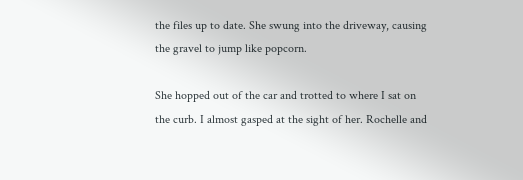the files up to date. She swung into the driveway, causing the gravel to jump like popcorn.

She hopped out of the car and trotted to where I sat on the curb. I almost gasped at the sight of her. Rochelle and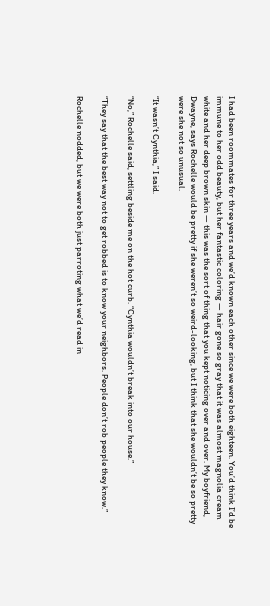I had been roommates for three years and we’d known each other since we were both eighteen. You’d think I’d be immune to her odd beauty, but her fantastic coloring — hair gone so gray that it was almost magnolia cream white and her deep brown skin — this was the sort of thing that you kept noticing over and over. My boyfriend, Dwayne, says Rochelle would be pretty if she weren’t so weird-looking, but I think that she wouldn’t be so pretty were she not so unusual.

“It wasn’t Cynthia,” I said.

“No,” Rochelle said, settling beside me on the hot curb. “Cynthia wouldn’t break into our house.”

“They say that the best way not to get robbed is to know your neighbors. People don’t rob people they know.”

Rochelle nodded, but we were both just parroting what we’d read in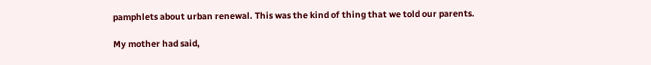pamphlets about urban renewal. This was the kind of thing that we told our parents.

My mother had said,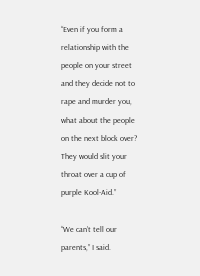“Even if you form a relationship with the people on your street and they decide not to rape and murder you, what about the people on the next block over? They would slit your throat over a cup of purple Kool-Aid.”

“We can’t tell our parents,” I said.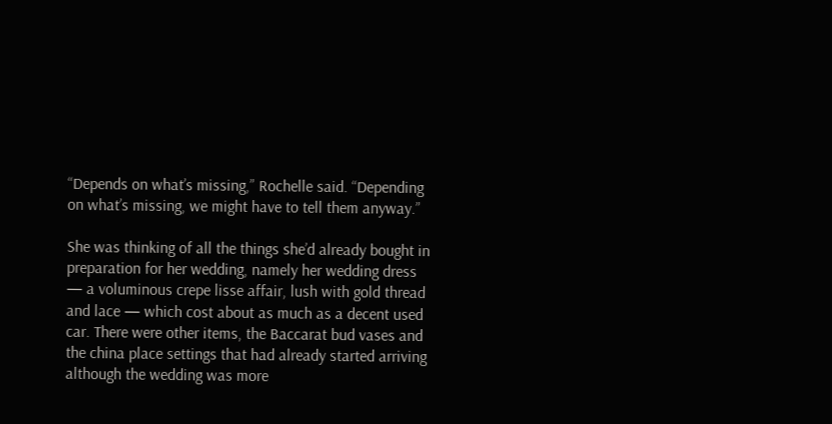“Depends on what’s missing,” Rochelle said. “Depending on what’s missing, we might have to tell them anyway.”

She was thinking of all the things she’d already bought in preparation for her wedding, namely her wedding dress — a voluminous crepe lisse affair, lush with gold thread and lace — which cost about as much as a decent used car. There were other items, the Baccarat bud vases and the china place settings that had already started arriving although the wedding was more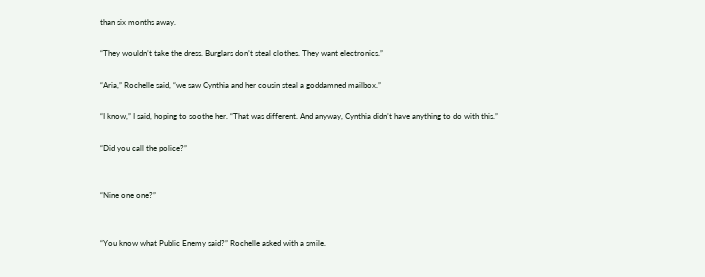than six months away.

“They wouldn’t take the dress. Burglars don’t steal clothes. They want electronics.”

“Aria,” Rochelle said, “we saw Cynthia and her cousin steal a goddamned mailbox.”

“I know,” I said, hoping to soothe her. “That was different. And anyway, Cynthia didn’t have anything to do with this.”

“Did you call the police?”


“Nine one one?”


“You know what Public Enemy said?” Rochelle asked with a smile.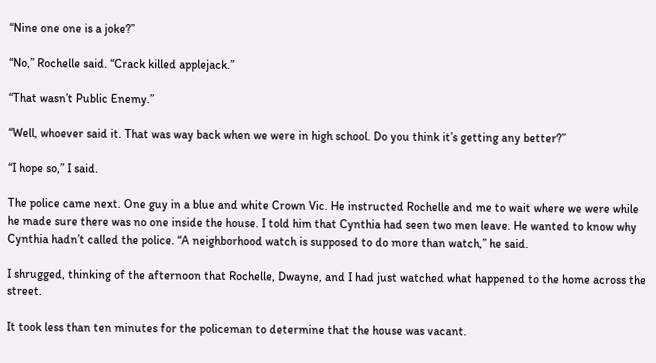“Nine one one is a joke?”

“No,” Rochelle said. “Crack killed applejack.”

“That wasn’t Public Enemy.”

“Well, whoever said it. That was way back when we were in high school. Do you think it’s getting any better?”

“I hope so,” I said.

The police came next. One guy in a blue and white Crown Vic. He instructed Rochelle and me to wait where we were while he made sure there was no one inside the house. I told him that Cynthia had seen two men leave. He wanted to know why Cynthia hadn’t called the police. “A neighborhood watch is supposed to do more than watch,” he said.

I shrugged, thinking of the afternoon that Rochelle, Dwayne, and I had just watched what happened to the home across the street.

It took less than ten minutes for the policeman to determine that the house was vacant.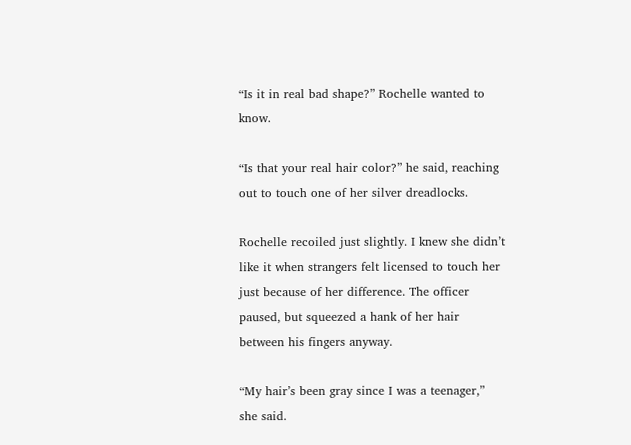“Is it in real bad shape?” Rochelle wanted to know.

“Is that your real hair color?” he said, reaching out to touch one of her silver dreadlocks.

Rochelle recoiled just slightly. I knew she didn’t like it when strangers felt licensed to touch her just because of her difference. The officer paused, but squeezed a hank of her hair between his fingers anyway.

“My hair’s been gray since I was a teenager,” she said.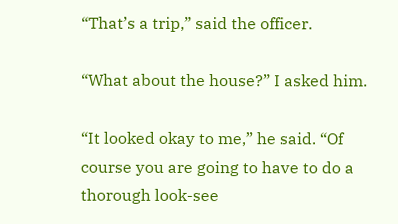“That’s a trip,” said the officer.

“What about the house?” I asked him.

“It looked okay to me,” he said. “Of course you are going to have to do a thorough look-see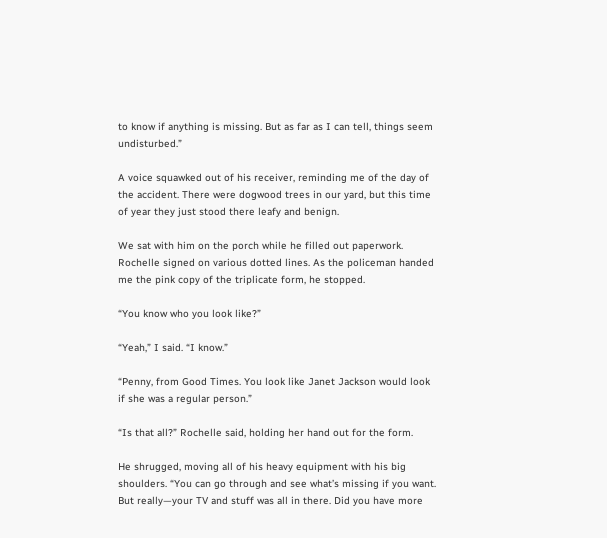to know if anything is missing. But as far as I can tell, things seem undisturbed.”

A voice squawked out of his receiver, reminding me of the day of the accident. There were dogwood trees in our yard, but this time of year they just stood there leafy and benign.

We sat with him on the porch while he filled out paperwork. Rochelle signed on various dotted lines. As the policeman handed me the pink copy of the triplicate form, he stopped.

“You know who you look like?”

“Yeah,” I said. “I know.”

“Penny, from Good Times. You look like Janet Jackson would look if she was a regular person.”

“Is that all?” Rochelle said, holding her hand out for the form.

He shrugged, moving all of his heavy equipment with his big shoulders. “You can go through and see what’s missing if you want. But really—your TV and stuff was all in there. Did you have more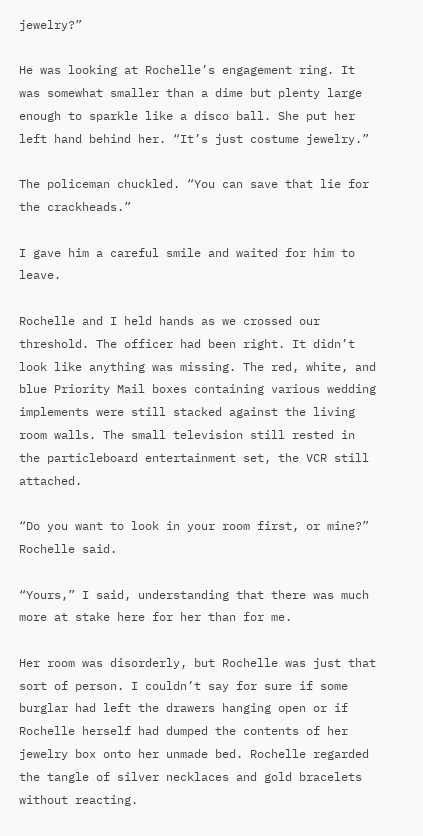jewelry?”

He was looking at Rochelle’s engagement ring. It was somewhat smaller than a dime but plenty large enough to sparkle like a disco ball. She put her left hand behind her. “It’s just costume jewelry.”

The policeman chuckled. “You can save that lie for the crackheads.”

I gave him a careful smile and waited for him to leave.

Rochelle and I held hands as we crossed our threshold. The officer had been right. It didn’t look like anything was missing. The red, white, and blue Priority Mail boxes containing various wedding implements were still stacked against the living room walls. The small television still rested in the particleboard entertainment set, the VCR still attached.

“Do you want to look in your room first, or mine?” Rochelle said.

“Yours,” I said, understanding that there was much more at stake here for her than for me.

Her room was disorderly, but Rochelle was just that sort of person. I couldn’t say for sure if some burglar had left the drawers hanging open or if Rochelle herself had dumped the contents of her jewelry box onto her unmade bed. Rochelle regarded the tangle of silver necklaces and gold bracelets without reacting.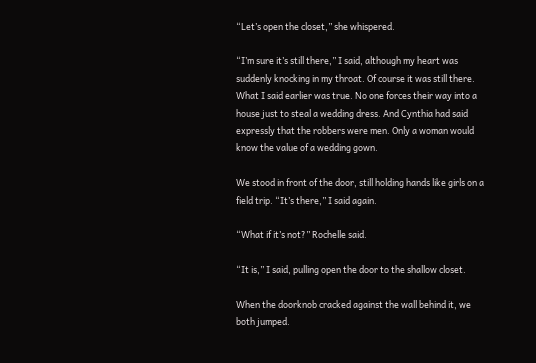“Let’s open the closet,” she whispered.

“I’m sure it’s still there,” I said, although my heart was suddenly knocking in my throat. Of course it was still there. What I said earlier was true. No one forces their way into a house just to steal a wedding dress. And Cynthia had said expressly that the robbers were men. Only a woman would know the value of a wedding gown.

We stood in front of the door, still holding hands like girls on a field trip. “It’s there,” I said again.

“What if it’s not?” Rochelle said.

“It is,” I said, pulling open the door to the shallow closet.

When the doorknob cracked against the wall behind it, we both jumped.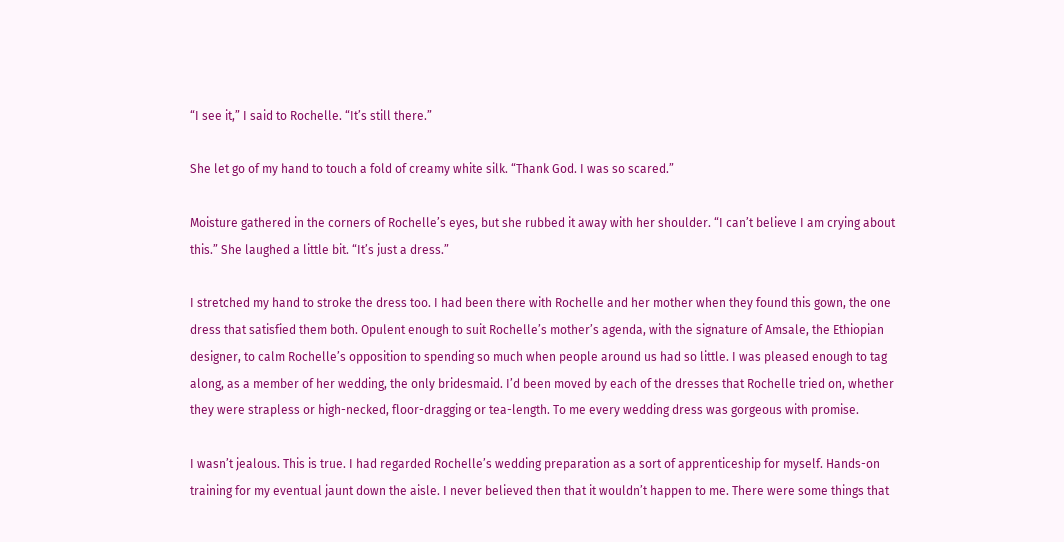“I see it,” I said to Rochelle. “It’s still there.”

She let go of my hand to touch a fold of creamy white silk. “Thank God. I was so scared.”

Moisture gathered in the corners of Rochelle’s eyes, but she rubbed it away with her shoulder. “I can’t believe I am crying about this.” She laughed a little bit. “It’s just a dress.”

I stretched my hand to stroke the dress too. I had been there with Rochelle and her mother when they found this gown, the one dress that satisfied them both. Opulent enough to suit Rochelle’s mother’s agenda, with the signature of Amsale, the Ethiopian designer, to calm Rochelle’s opposition to spending so much when people around us had so little. I was pleased enough to tag along, as a member of her wedding, the only bridesmaid. I’d been moved by each of the dresses that Rochelle tried on, whether they were strapless or high-necked, floor-dragging or tea-length. To me every wedding dress was gorgeous with promise.

I wasn’t jealous. This is true. I had regarded Rochelle’s wedding preparation as a sort of apprenticeship for myself. Hands-on training for my eventual jaunt down the aisle. I never believed then that it wouldn’t happen to me. There were some things that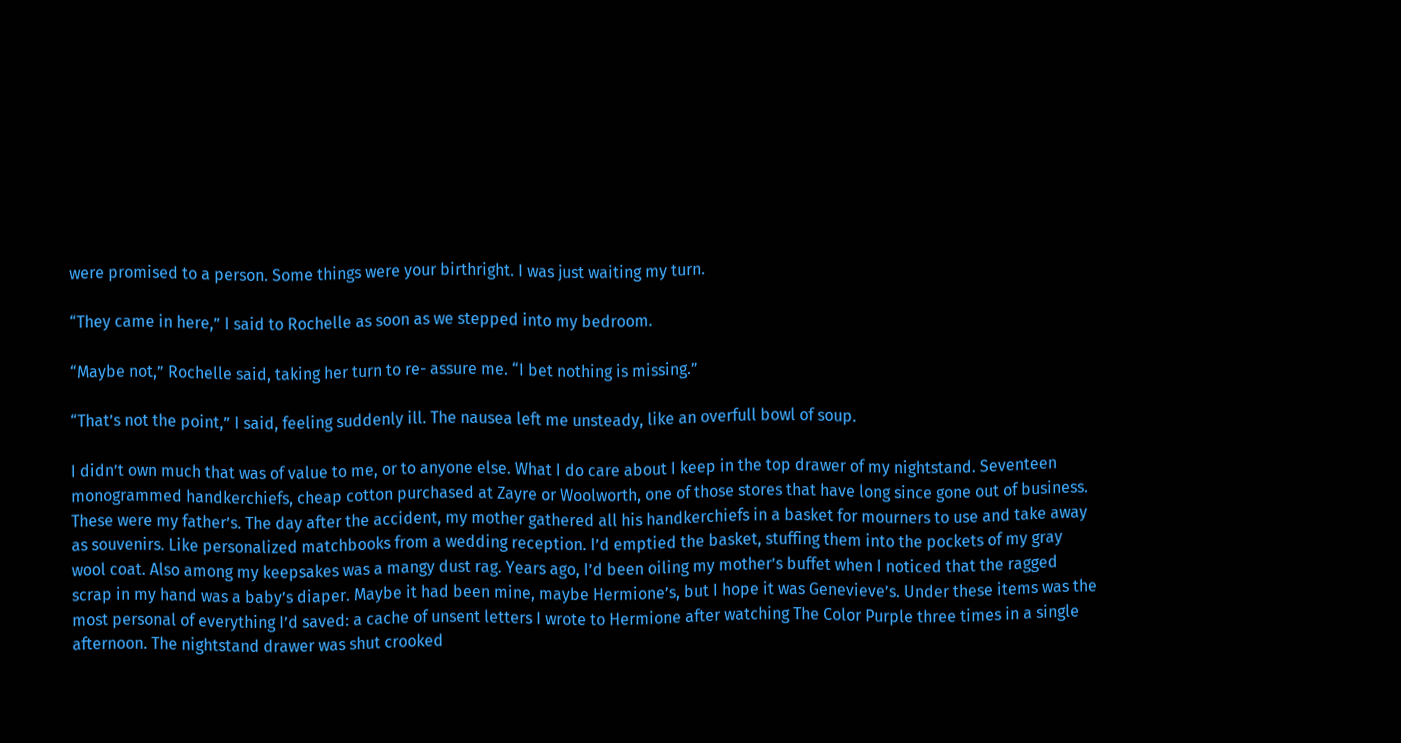were promised to a person. Some things were your birthright. I was just waiting my turn.

“They came in here,” I said to Rochelle as soon as we stepped into my bedroom.

“Maybe not,” Rochelle said, taking her turn to re- assure me. “I bet nothing is missing.”

“That’s not the point,” I said, feeling suddenly ill. The nausea left me unsteady, like an overfull bowl of soup.

I didn’t own much that was of value to me, or to anyone else. What I do care about I keep in the top drawer of my nightstand. Seventeen monogrammed handkerchiefs, cheap cotton purchased at Zayre or Woolworth, one of those stores that have long since gone out of business. These were my father’s. The day after the accident, my mother gathered all his handkerchiefs in a basket for mourners to use and take away as souvenirs. Like personalized matchbooks from a wedding reception. I’d emptied the basket, stuffing them into the pockets of my gray wool coat. Also among my keepsakes was a mangy dust rag. Years ago, I’d been oiling my mother’s buffet when I noticed that the ragged scrap in my hand was a baby’s diaper. Maybe it had been mine, maybe Hermione’s, but I hope it was Genevieve’s. Under these items was the most personal of everything I’d saved: a cache of unsent letters I wrote to Hermione after watching The Color Purple three times in a single afternoon. The nightstand drawer was shut crooked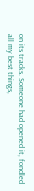on its tracks. Someone had opened it, fondled all my best things,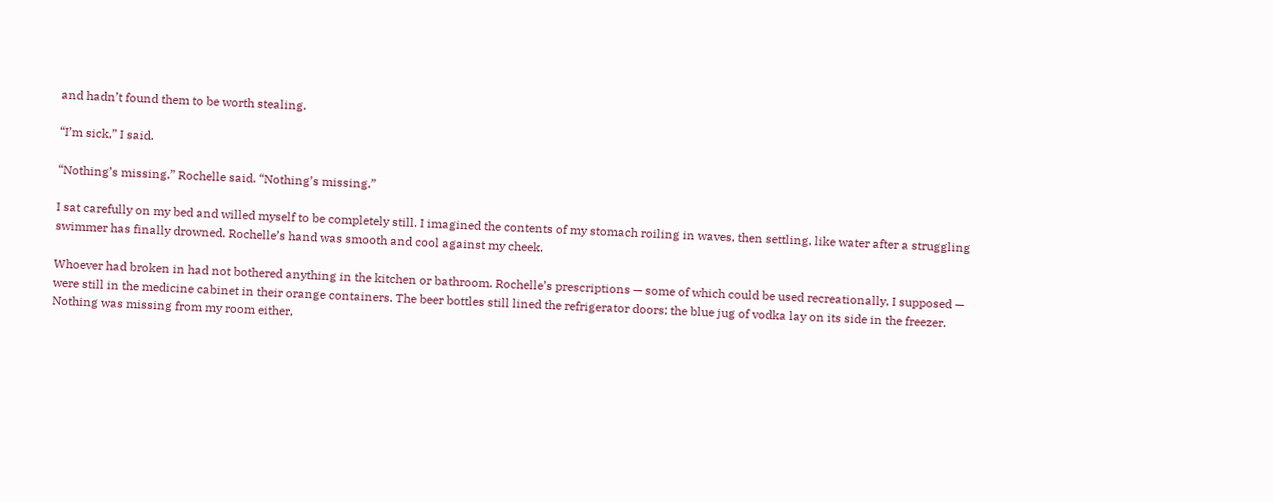and hadn’t found them to be worth stealing.

“I’m sick,” I said.

“Nothing’s missing,” Rochelle said. “Nothing’s missing.”

I sat carefully on my bed and willed myself to be completely still. I imagined the contents of my stomach roiling in waves, then settling, like water after a struggling swimmer has finally drowned. Rochelle’s hand was smooth and cool against my cheek.

Whoever had broken in had not bothered anything in the kitchen or bathroom. Rochelle’s prescriptions — some of which could be used recreationally, I supposed — were still in the medicine cabinet in their orange containers. The beer bottles still lined the refrigerator doors; the blue jug of vodka lay on its side in the freezer. Nothing was missing from my room either,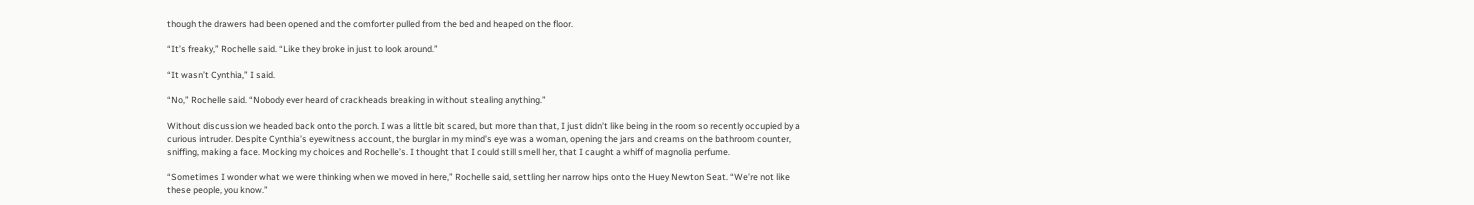though the drawers had been opened and the comforter pulled from the bed and heaped on the floor.

“It’s freaky,” Rochelle said. “Like they broke in just to look around.”

“It wasn’t Cynthia,” I said.

“No,” Rochelle said. “Nobody ever heard of crackheads breaking in without stealing anything.”

Without discussion we headed back onto the porch. I was a little bit scared, but more than that, I just didn’t like being in the room so recently occupied by a curious intruder. Despite Cynthia’s eyewitness account, the burglar in my mind’s eye was a woman, opening the jars and creams on the bathroom counter, sniffing, making a face. Mocking my choices and Rochelle’s. I thought that I could still smell her, that I caught a whiff of magnolia perfume.

“Sometimes I wonder what we were thinking when we moved in here,” Rochelle said, settling her narrow hips onto the Huey Newton Seat. “We’re not like these people, you know.”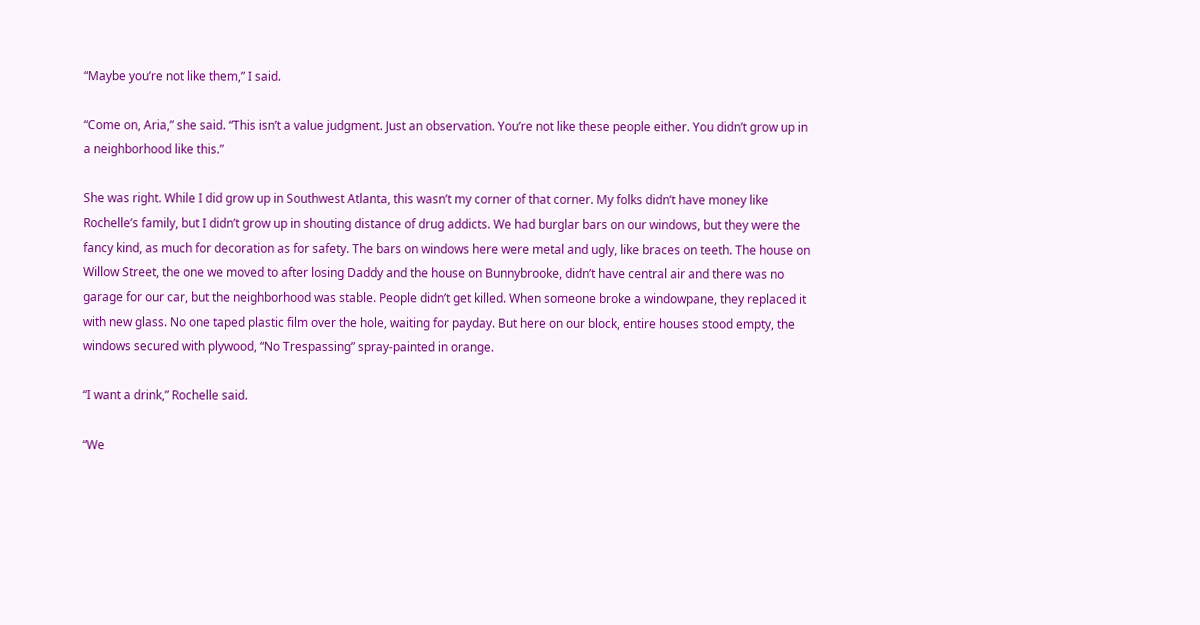“Maybe you’re not like them,” I said.

“Come on, Aria,” she said. “This isn’t a value judgment. Just an observation. You’re not like these people either. You didn’t grow up in a neighborhood like this.”

She was right. While I did grow up in Southwest Atlanta, this wasn’t my corner of that corner. My folks didn’t have money like Rochelle’s family, but I didn’t grow up in shouting distance of drug addicts. We had burglar bars on our windows, but they were the fancy kind, as much for decoration as for safety. The bars on windows here were metal and ugly, like braces on teeth. The house on Willow Street, the one we moved to after losing Daddy and the house on Bunnybrooke, didn’t have central air and there was no garage for our car, but the neighborhood was stable. People didn’t get killed. When someone broke a windowpane, they replaced it with new glass. No one taped plastic film over the hole, waiting for payday. But here on our block, entire houses stood empty, the windows secured with plywood, “No Trespassing” spray-painted in orange.

“I want a drink,” Rochelle said.

“We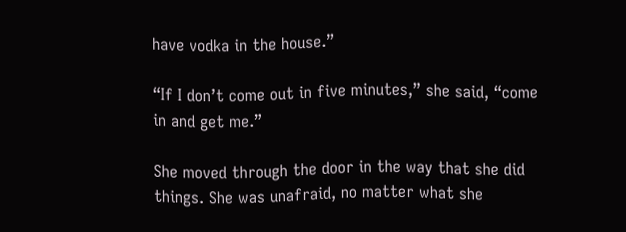have vodka in the house.”

“If I don’t come out in five minutes,” she said, “come in and get me.”

She moved through the door in the way that she did things. She was unafraid, no matter what she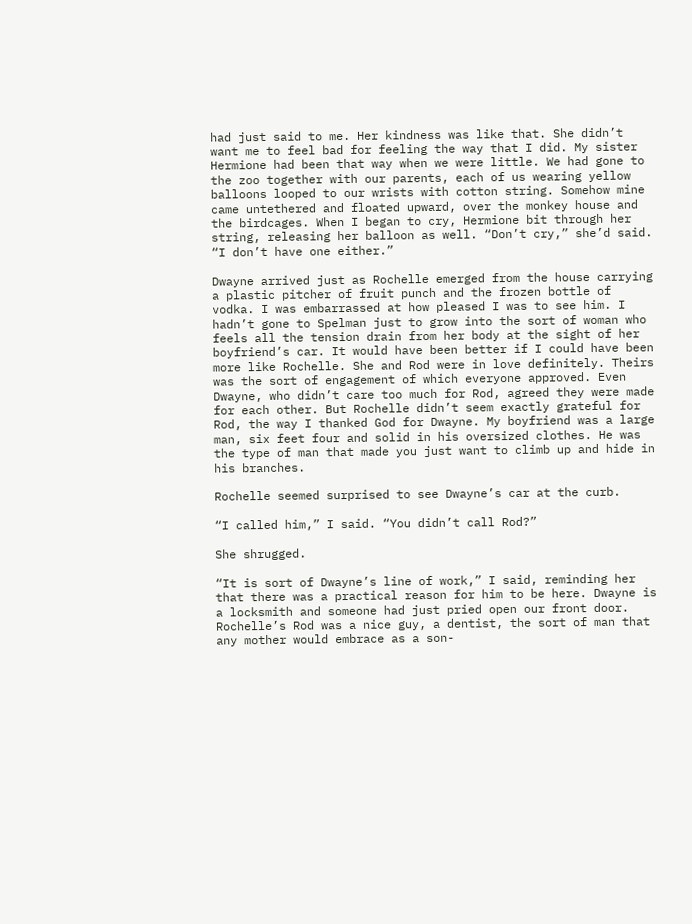had just said to me. Her kindness was like that. She didn’t want me to feel bad for feeling the way that I did. My sister Hermione had been that way when we were little. We had gone to the zoo together with our parents, each of us wearing yellow balloons looped to our wrists with cotton string. Somehow mine came untethered and floated upward, over the monkey house and the birdcages. When I began to cry, Hermione bit through her string, releasing her balloon as well. “Don’t cry,” she’d said. “I don’t have one either.”

Dwayne arrived just as Rochelle emerged from the house carrying a plastic pitcher of fruit punch and the frozen bottle of vodka. I was embarrassed at how pleased I was to see him. I hadn’t gone to Spelman just to grow into the sort of woman who feels all the tension drain from her body at the sight of her boyfriend’s car. It would have been better if I could have been more like Rochelle. She and Rod were in love definitely. Theirs was the sort of engagement of which everyone approved. Even Dwayne, who didn’t care too much for Rod, agreed they were made for each other. But Rochelle didn’t seem exactly grateful for Rod, the way I thanked God for Dwayne. My boyfriend was a large man, six feet four and solid in his oversized clothes. He was the type of man that made you just want to climb up and hide in his branches.

Rochelle seemed surprised to see Dwayne’s car at the curb.

“I called him,” I said. “You didn’t call Rod?”

She shrugged.

“It is sort of Dwayne’s line of work,” I said, reminding her that there was a practical reason for him to be here. Dwayne is a locksmith and someone had just pried open our front door. Rochelle’s Rod was a nice guy, a dentist, the sort of man that any mother would embrace as a son-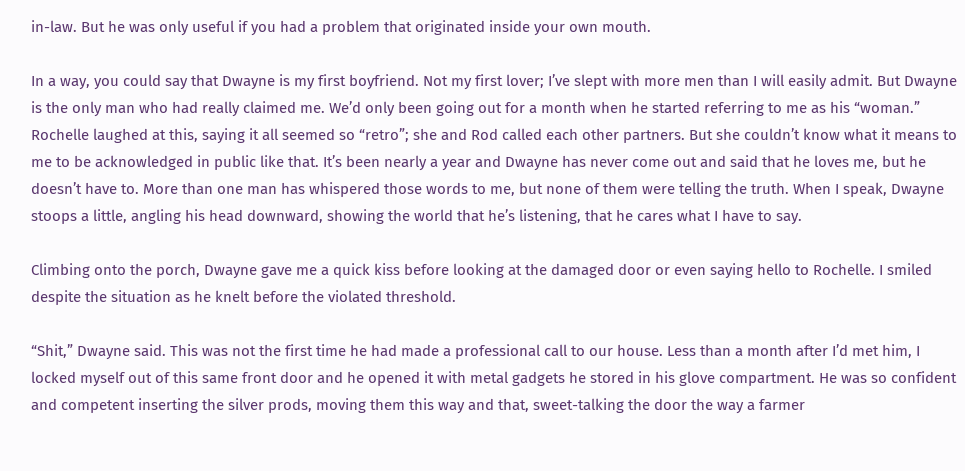in-law. But he was only useful if you had a problem that originated inside your own mouth.

In a way, you could say that Dwayne is my first boyfriend. Not my first lover; I’ve slept with more men than I will easily admit. But Dwayne is the only man who had really claimed me. We’d only been going out for a month when he started referring to me as his “woman.” Rochelle laughed at this, saying it all seemed so “retro”; she and Rod called each other partners. But she couldn’t know what it means to me to be acknowledged in public like that. It’s been nearly a year and Dwayne has never come out and said that he loves me, but he doesn’t have to. More than one man has whispered those words to me, but none of them were telling the truth. When I speak, Dwayne stoops a little, angling his head downward, showing the world that he’s listening, that he cares what I have to say.

Climbing onto the porch, Dwayne gave me a quick kiss before looking at the damaged door or even saying hello to Rochelle. I smiled despite the situation as he knelt before the violated threshold.

“Shit,” Dwayne said. This was not the first time he had made a professional call to our house. Less than a month after I’d met him, I locked myself out of this same front door and he opened it with metal gadgets he stored in his glove compartment. He was so confident and competent inserting the silver prods, moving them this way and that, sweet-talking the door the way a farmer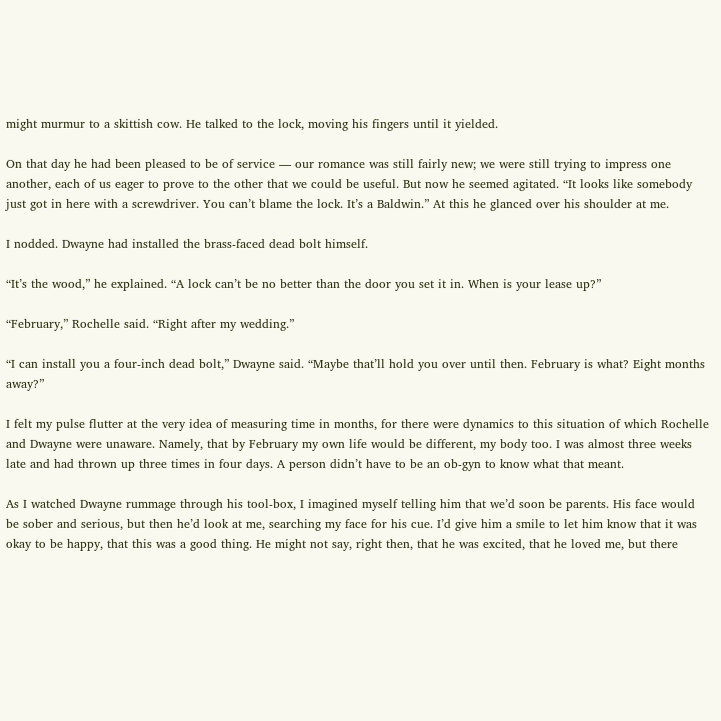might murmur to a skittish cow. He talked to the lock, moving his fingers until it yielded.

On that day he had been pleased to be of service — our romance was still fairly new; we were still trying to impress one another, each of us eager to prove to the other that we could be useful. But now he seemed agitated. “It looks like somebody just got in here with a screwdriver. You can’t blame the lock. It’s a Baldwin.” At this he glanced over his shoulder at me.

I nodded. Dwayne had installed the brass-faced dead bolt himself.

“It’s the wood,” he explained. “A lock can’t be no better than the door you set it in. When is your lease up?”

“February,” Rochelle said. “Right after my wedding.”

“I can install you a four-inch dead bolt,” Dwayne said. “Maybe that’ll hold you over until then. February is what? Eight months away?”

I felt my pulse flutter at the very idea of measuring time in months, for there were dynamics to this situation of which Rochelle and Dwayne were unaware. Namely, that by February my own life would be different, my body too. I was almost three weeks late and had thrown up three times in four days. A person didn’t have to be an ob-gyn to know what that meant.

As I watched Dwayne rummage through his tool-box, I imagined myself telling him that we’d soon be parents. His face would be sober and serious, but then he’d look at me, searching my face for his cue. I’d give him a smile to let him know that it was okay to be happy, that this was a good thing. He might not say, right then, that he was excited, that he loved me, but there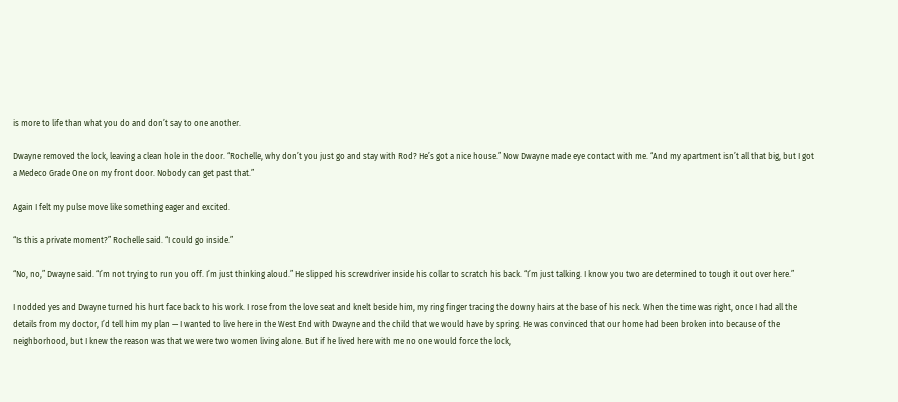is more to life than what you do and don’t say to one another.

Dwayne removed the lock, leaving a clean hole in the door. “Rochelle, why don’t you just go and stay with Rod? He’s got a nice house.” Now Dwayne made eye contact with me. “And my apartment isn’t all that big, but I got a Medeco Grade One on my front door. Nobody can get past that.”

Again I felt my pulse move like something eager and excited.

“Is this a private moment?” Rochelle said. “I could go inside.”

“No, no,” Dwayne said. “I’m not trying to run you off. I’m just thinking aloud.” He slipped his screwdriver inside his collar to scratch his back. “I’m just talking. I know you two are determined to tough it out over here.”

I nodded yes and Dwayne turned his hurt face back to his work. I rose from the love seat and knelt beside him, my ring finger tracing the downy hairs at the base of his neck. When the time was right, once I had all the details from my doctor, I’d tell him my plan — I wanted to live here in the West End with Dwayne and the child that we would have by spring. He was convinced that our home had been broken into because of the neighborhood, but I knew the reason was that we were two women living alone. But if he lived here with me no one would force the lock,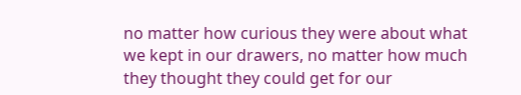no matter how curious they were about what we kept in our drawers, no matter how much they thought they could get for our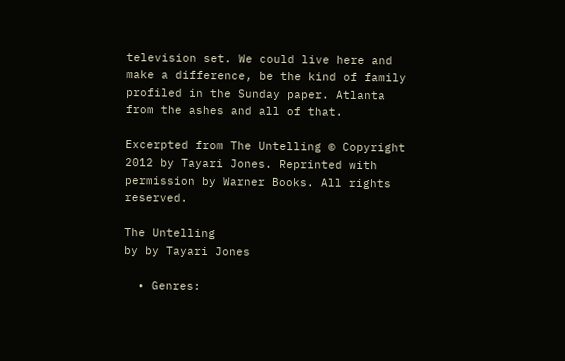television set. We could live here and make a difference, be the kind of family profiled in the Sunday paper. Atlanta from the ashes and all of that.

Excerpted from The Untelling © Copyright 2012 by Tayari Jones. Reprinted with permission by Warner Books. All rights reserved.

The Untelling
by by Tayari Jones

  • Genres: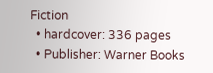Fiction
  • hardcover: 336 pages
  • Publisher: Warner Books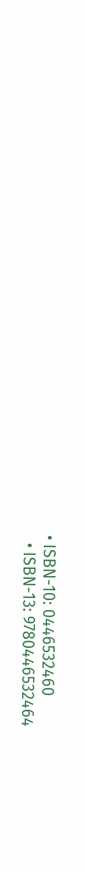• ISBN-10: 0446532460
  • ISBN-13: 9780446532464